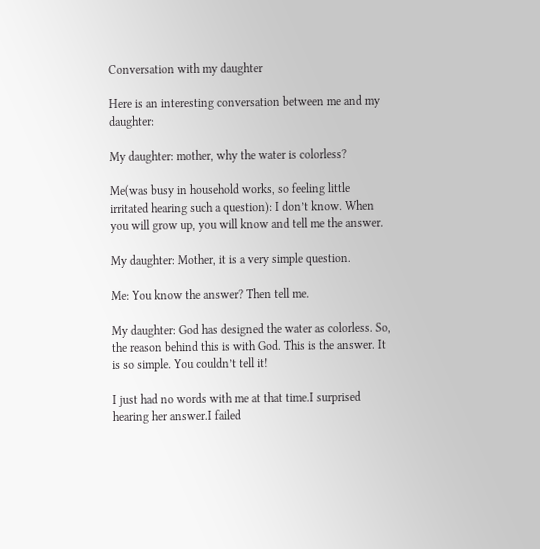Conversation with my daughter

Here is an interesting conversation between me and my daughter:

My daughter: mother, why the water is colorless?

Me(was busy in household works, so feeling little irritated hearing such a question): I don’t know. When you will grow up, you will know and tell me the answer.

My daughter: Mother, it is a very simple question.

Me: You know the answer? Then tell me.

My daughter: God has designed the water as colorless. So, the reason behind this is with God. This is the answer. It is so simple. You couldn’t tell it!

I just had no words with me at that time.I surprised hearing her answer.I failed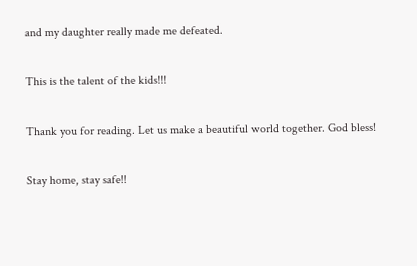and my daughter really made me defeated.

This is the talent of the kids!!!

Thank you for reading. Let us make a beautiful world together. God bless!

Stay home, stay safe!!